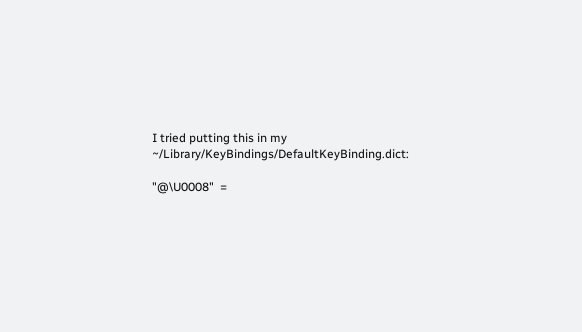I tried putting this in my ~/Library/KeyBindings/DefaultKeyBinding.dict:

"@\U0008"  =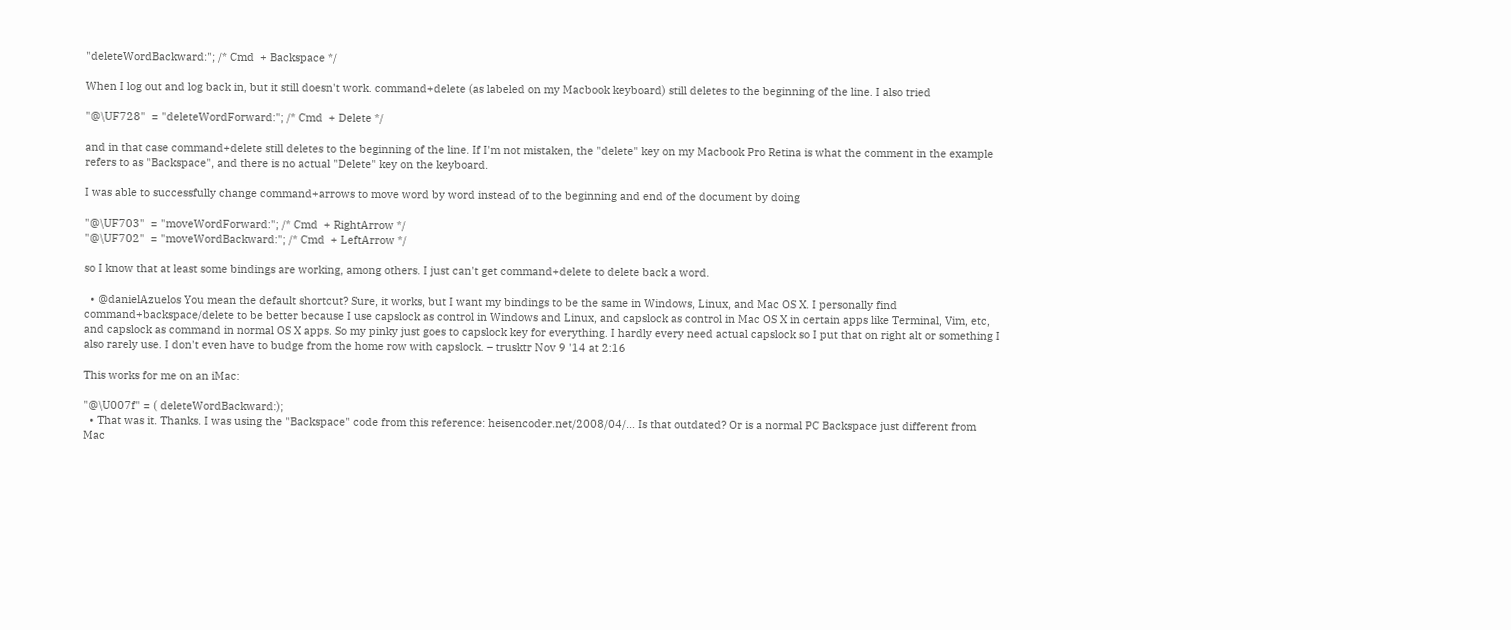"deleteWordBackward:"; /* Cmd  + Backspace */

When I log out and log back in, but it still doesn't work. command+delete (as labeled on my Macbook keyboard) still deletes to the beginning of the line. I also tried

"@\UF728"  = "deleteWordForward:"; /* Cmd  + Delete */

and in that case command+delete still deletes to the beginning of the line. If I'm not mistaken, the "delete" key on my Macbook Pro Retina is what the comment in the example refers to as "Backspace", and there is no actual "Delete" key on the keyboard.

I was able to successfully change command+arrows to move word by word instead of to the beginning and end of the document by doing

"@\UF703"  = "moveWordForward:"; /* Cmd  + RightArrow */
"@\UF702"  = "moveWordBackward:"; /* Cmd  + LeftArrow */

so I know that at least some bindings are working, among others. I just can't get command+delete to delete back a word.

  • @danielAzuelos You mean the default shortcut? Sure, it works, but I want my bindings to be the same in Windows, Linux, and Mac OS X. I personally find command+backspace/delete to be better because I use capslock as control in Windows and Linux, and capslock as control in Mac OS X in certain apps like Terminal, Vim, etc, and capslock as command in normal OS X apps. So my pinky just goes to capslock key for everything. I hardly every need actual capslock so I put that on right alt or something I also rarely use. I don't even have to budge from the home row with capslock. – trusktr Nov 9 '14 at 2:16

This works for me on an iMac:

"@\U007f" = ( deleteWordBackward:);
  • That was it. Thanks. I was using the "Backspace" code from this reference: heisencoder.net/2008/04/… Is that outdated? Or is a normal PC Backspace just different from Mac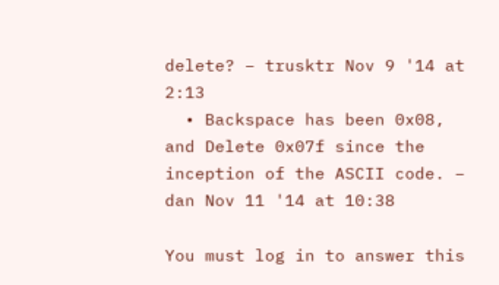delete? – trusktr Nov 9 '14 at 2:13
  • Backspace has been 0x08, and Delete 0x07f since the inception of the ASCII code. – dan Nov 11 '14 at 10:38

You must log in to answer this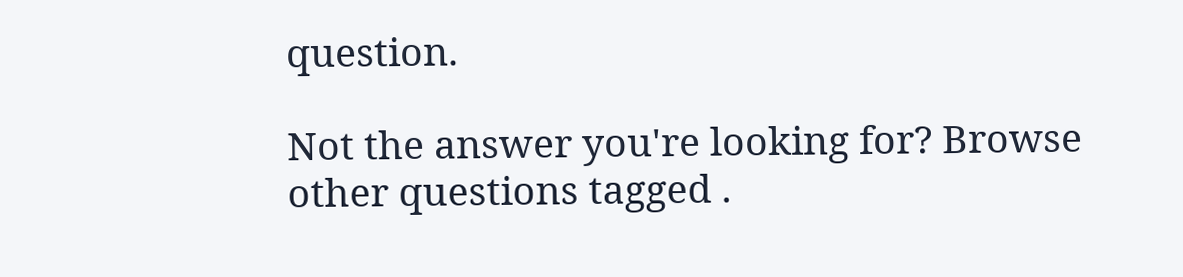question.

Not the answer you're looking for? Browse other questions tagged .